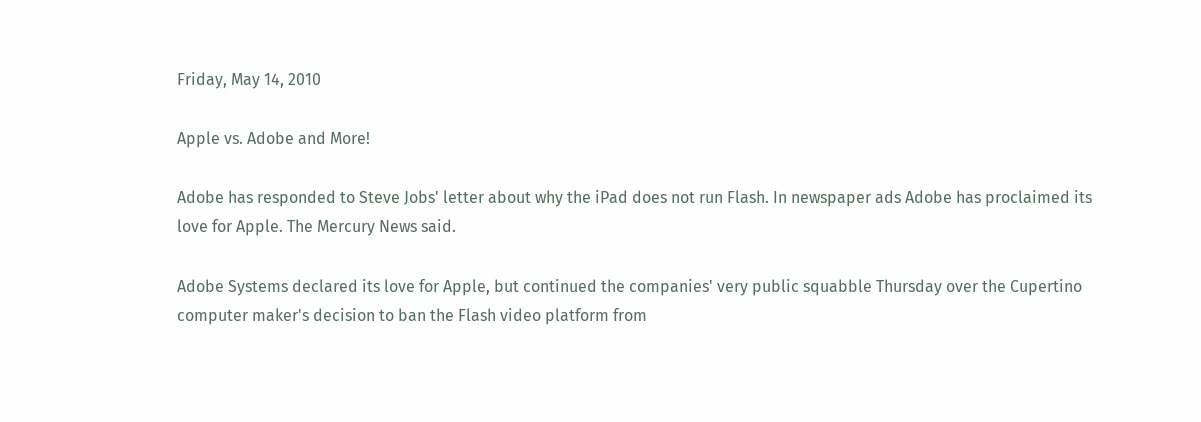Friday, May 14, 2010

Apple vs. Adobe and More!

Adobe has responded to Steve Jobs' letter about why the iPad does not run Flash. In newspaper ads Adobe has proclaimed its love for Apple. The Mercury News said.

Adobe Systems declared its love for Apple, but continued the companies' very public squabble Thursday over the Cupertino computer maker's decision to ban the Flash video platform from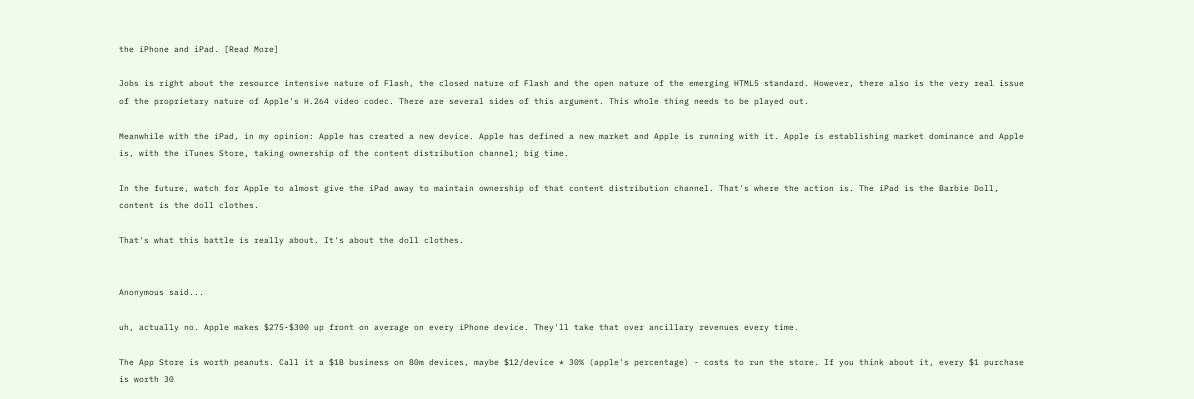the iPhone and iPad. [Read More]

Jobs is right about the resource intensive nature of Flash, the closed nature of Flash and the open nature of the emerging HTML5 standard. However, there also is the very real issue of the proprietary nature of Apple's H.264 video codec. There are several sides of this argument. This whole thing needs to be played out.

Meanwhile with the iPad, in my opinion: Apple has created a new device. Apple has defined a new market and Apple is running with it. Apple is establishing market dominance and Apple is, with the iTunes Store, taking ownership of the content distribution channel; big time.

In the future, watch for Apple to almost give the iPad away to maintain ownership of that content distribution channel. That's where the action is. The iPad is the Barbie Doll, content is the doll clothes.

That's what this battle is really about. It's about the doll clothes.


Anonymous said...

uh, actually no. Apple makes $275-$300 up front on average on every iPhone device. They'll take that over ancillary revenues every time.

The App Store is worth peanuts. Call it a $1B business on 80m devices, maybe $12/device * 30% (apple's percentage) - costs to run the store. If you think about it, every $1 purchase is worth 30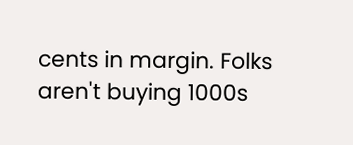cents in margin. Folks aren't buying 1000s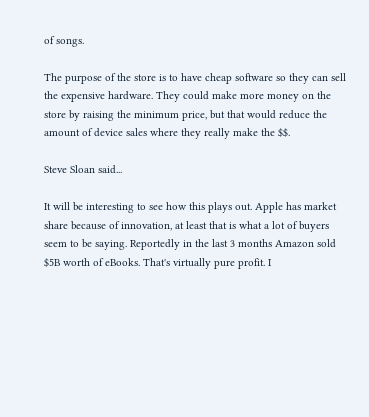of songs.

The purpose of the store is to have cheap software so they can sell the expensive hardware. They could make more money on the store by raising the minimum price, but that would reduce the amount of device sales where they really make the $$.

Steve Sloan said...

It will be interesting to see how this plays out. Apple has market share because of innovation, at least that is what a lot of buyers seem to be saying. Reportedly in the last 3 months Amazon sold $5B worth of eBooks. That's virtually pure profit. I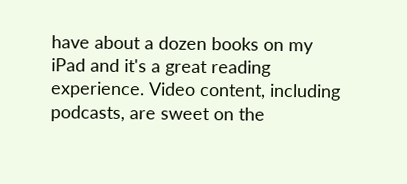have about a dozen books on my iPad and it's a great reading experience. Video content, including podcasts, are sweet on the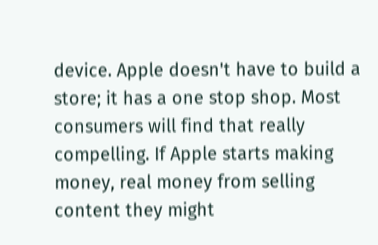device. Apple doesn't have to build a store; it has a one stop shop. Most consumers will find that really compelling. If Apple starts making money, real money from selling content they might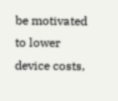be motivated to lower device costs,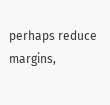perhaps reduce margins,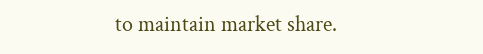to maintain market share.